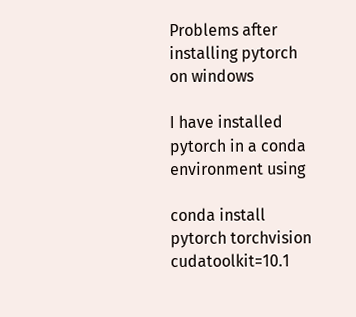Problems after installing pytorch on windows

I have installed pytorch in a conda environment using

conda install pytorch torchvision cudatoolkit=10.1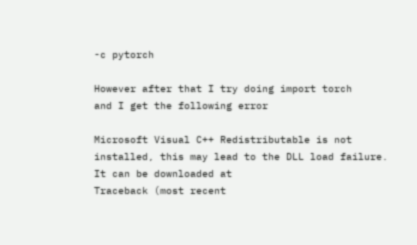-c pytorch

However after that I try doing import torch
and I get the following error

Microsoft Visual C++ Redistributable is not installed, this may lead to the DLL load failure.
It can be downloaded at
Traceback (most recent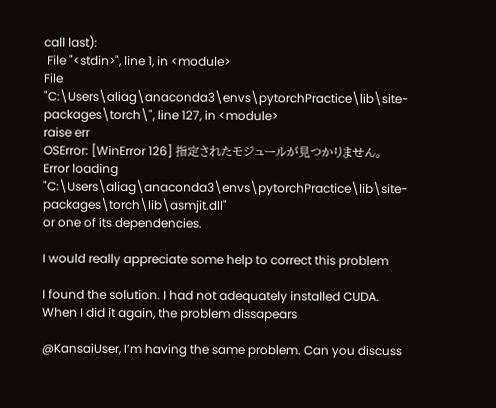call last):
 File "<stdin>", line 1, in <module>
File "C:\Users\aliag\anaconda3\envs\pytorchPractice\lib\site-packages\torch\", line 127, in <module>
raise err
OSError: [WinError 126] 指定されたモジュールが見つかりません。
Error loading "C:\Users\aliag\anaconda3\envs\pytorchPractice\lib\site-packages\torch\lib\asmjit.dll"
or one of its dependencies.

I would really appreciate some help to correct this problem

I found the solution. I had not adequately installed CUDA. When I did it again, the problem dissapears

@KansaiUser, I’m having the same problem. Can you discuss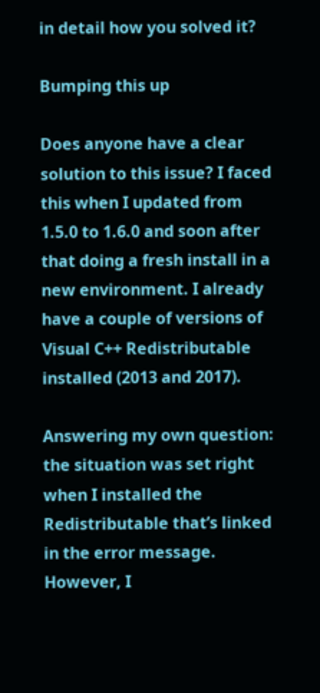in detail how you solved it?

Bumping this up

Does anyone have a clear solution to this issue? I faced this when I updated from 1.5.0 to 1.6.0 and soon after that doing a fresh install in a new environment. I already have a couple of versions of Visual C++ Redistributable installed (2013 and 2017).

Answering my own question: the situation was set right when I installed the Redistributable that’s linked in the error message. However, I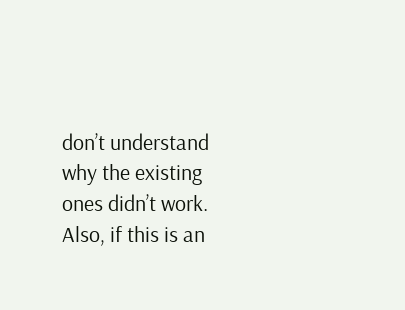don’t understand why the existing ones didn’t work. Also, if this is an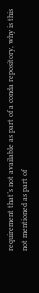requirement that’s not available as part of a conda repository, why is this not mentioned as part of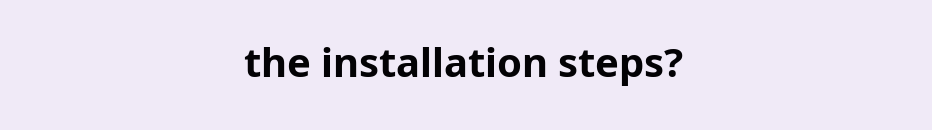the installation steps?